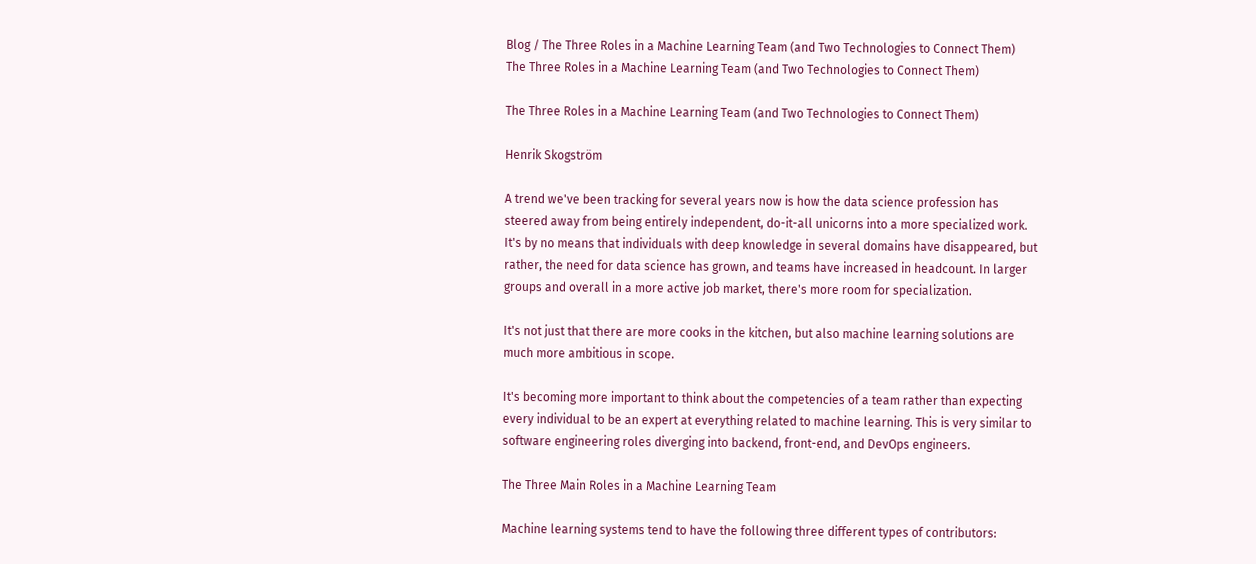Blog / The Three Roles in a Machine Learning Team (and Two Technologies to Connect Them)
The Three Roles in a Machine Learning Team (and Two Technologies to Connect Them)

The Three Roles in a Machine Learning Team (and Two Technologies to Connect Them)

Henrik Skogström

A trend we've been tracking for several years now is how the data science profession has steered away from being entirely independent, do-it-all unicorns into a more specialized work. It's by no means that individuals with deep knowledge in several domains have disappeared, but rather, the need for data science has grown, and teams have increased in headcount. In larger groups and overall in a more active job market, there's more room for specialization.

It's not just that there are more cooks in the kitchen, but also machine learning solutions are much more ambitious in scope.

It's becoming more important to think about the competencies of a team rather than expecting every individual to be an expert at everything related to machine learning. This is very similar to software engineering roles diverging into backend, front-end, and DevOps engineers.

The Three Main Roles in a Machine Learning Team

Machine learning systems tend to have the following three different types of contributors: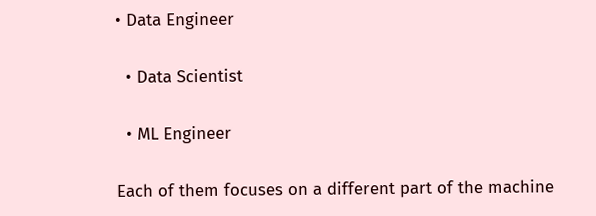• Data Engineer

  • Data Scientist

  • ML Engineer

Each of them focuses on a different part of the machine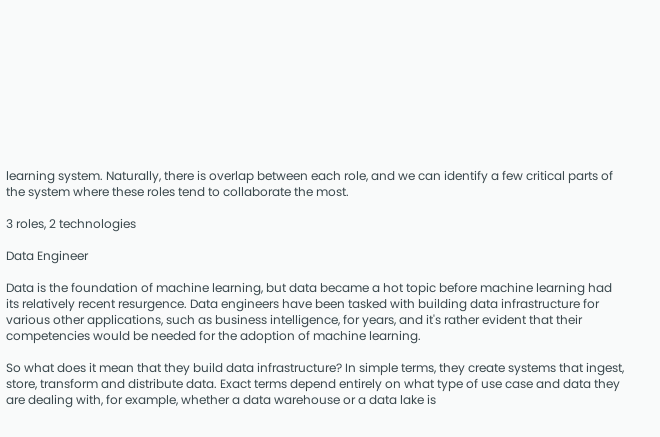learning system. Naturally, there is overlap between each role, and we can identify a few critical parts of the system where these roles tend to collaborate the most.

3 roles, 2 technologies

Data Engineer

Data is the foundation of machine learning, but data became a hot topic before machine learning had its relatively recent resurgence. Data engineers have been tasked with building data infrastructure for various other applications, such as business intelligence, for years, and it's rather evident that their competencies would be needed for the adoption of machine learning.

So what does it mean that they build data infrastructure? In simple terms, they create systems that ingest, store, transform and distribute data. Exact terms depend entirely on what type of use case and data they are dealing with, for example, whether a data warehouse or a data lake is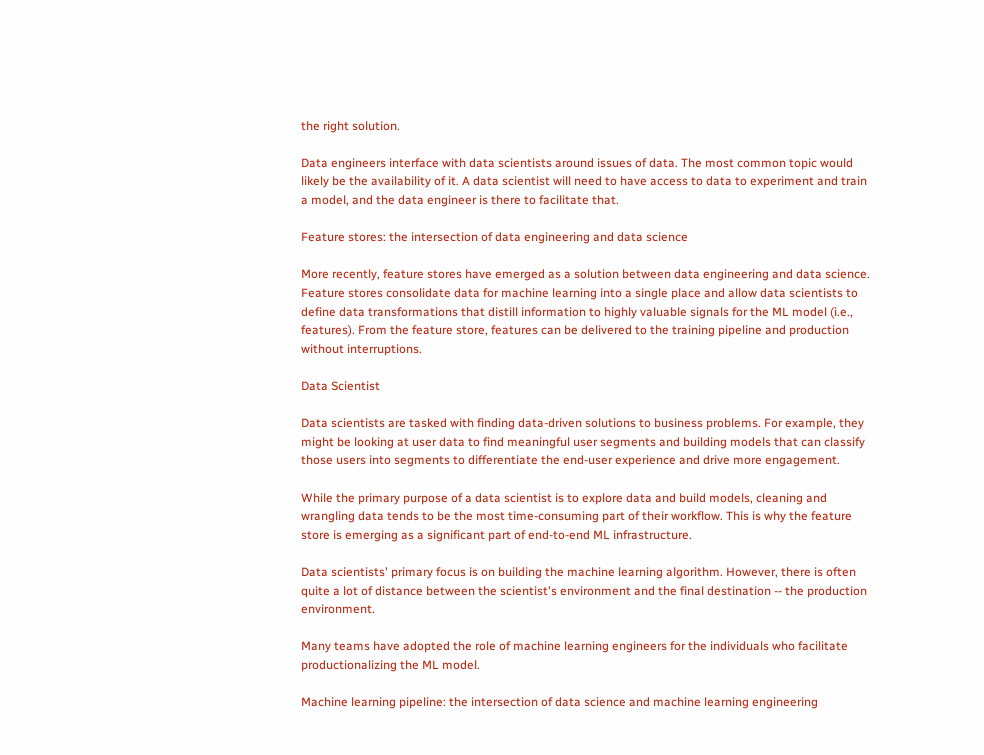the right solution.

Data engineers interface with data scientists around issues of data. The most common topic would likely be the availability of it. A data scientist will need to have access to data to experiment and train a model, and the data engineer is there to facilitate that.

Feature stores: the intersection of data engineering and data science

More recently, feature stores have emerged as a solution between data engineering and data science. Feature stores consolidate data for machine learning into a single place and allow data scientists to define data transformations that distill information to highly valuable signals for the ML model (i.e., features). From the feature store, features can be delivered to the training pipeline and production without interruptions.

Data Scientist

Data scientists are tasked with finding data-driven solutions to business problems. For example, they might be looking at user data to find meaningful user segments and building models that can classify those users into segments to differentiate the end-user experience and drive more engagement.

While the primary purpose of a data scientist is to explore data and build models, cleaning and wrangling data tends to be the most time-consuming part of their workflow. This is why the feature store is emerging as a significant part of end-to-end ML infrastructure.

Data scientists' primary focus is on building the machine learning algorithm. However, there is often quite a lot of distance between the scientist's environment and the final destination -- the production environment.

Many teams have adopted the role of machine learning engineers for the individuals who facilitate productionalizing the ML model.

Machine learning pipeline: the intersection of data science and machine learning engineering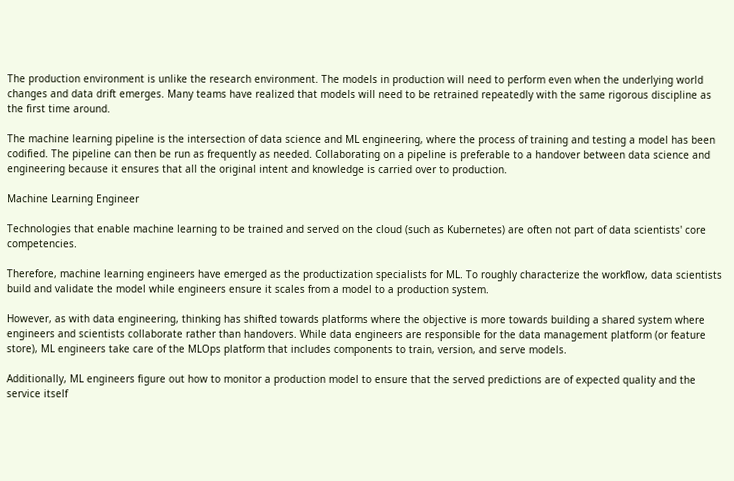The production environment is unlike the research environment. The models in production will need to perform even when the underlying world changes and data drift emerges. Many teams have realized that models will need to be retrained repeatedly with the same rigorous discipline as the first time around.

The machine learning pipeline is the intersection of data science and ML engineering, where the process of training and testing a model has been codified. The pipeline can then be run as frequently as needed. Collaborating on a pipeline is preferable to a handover between data science and engineering because it ensures that all the original intent and knowledge is carried over to production.

Machine Learning Engineer

Technologies that enable machine learning to be trained and served on the cloud (such as Kubernetes) are often not part of data scientists' core competencies.

Therefore, machine learning engineers have emerged as the productization specialists for ML. To roughly characterize the workflow, data scientists build and validate the model while engineers ensure it scales from a model to a production system.

However, as with data engineering, thinking has shifted towards platforms where the objective is more towards building a shared system where engineers and scientists collaborate rather than handovers. While data engineers are responsible for the data management platform (or feature store), ML engineers take care of the MLOps platform that includes components to train, version, and serve models.

Additionally, ML engineers figure out how to monitor a production model to ensure that the served predictions are of expected quality and the service itself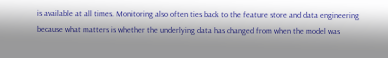is available at all times. Monitoring also often ties back to the feature store and data engineering because what matters is whether the underlying data has changed from when the model was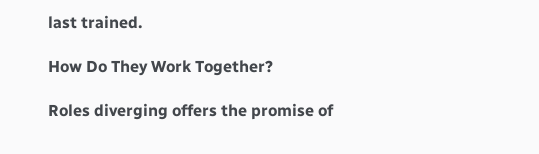last trained.

How Do They Work Together?

Roles diverging offers the promise of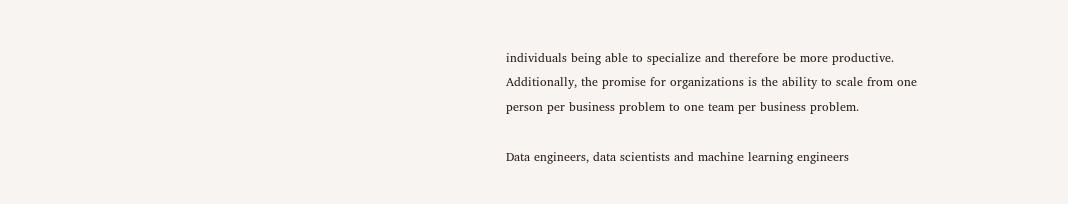individuals being able to specialize and therefore be more productive. Additionally, the promise for organizations is the ability to scale from one person per business problem to one team per business problem.

Data engineers, data scientists and machine learning engineers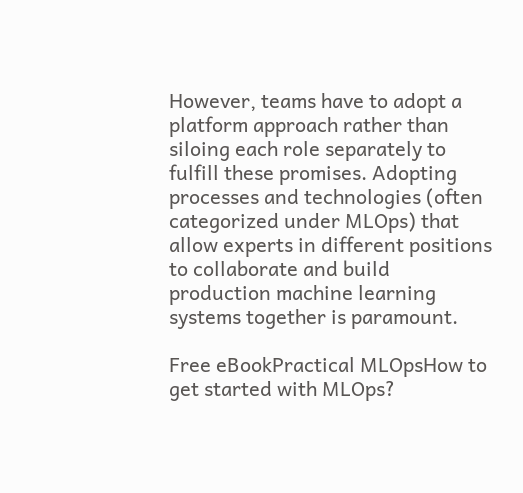However, teams have to adopt a platform approach rather than siloing each role separately to fulfill these promises. Adopting processes and technologies (often categorized under MLOps) that allow experts in different positions to collaborate and build production machine learning systems together is paramount.

Free eBookPractical MLOpsHow to get started with MLOps?